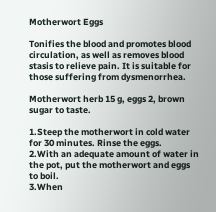Motherwort Eggs

Tonifies the blood and promotes blood circulation, as well as removes blood stasis to relieve pain. It is suitable for those suffering from dysmenorrhea.

Motherwort herb 15 g, eggs 2, brown sugar to taste.

1.Steep the motherwort in cold water for 30 minutes. Rinse the eggs.
2.With an adequate amount of water in the pot, put the motherwort and eggs to boil.
3.When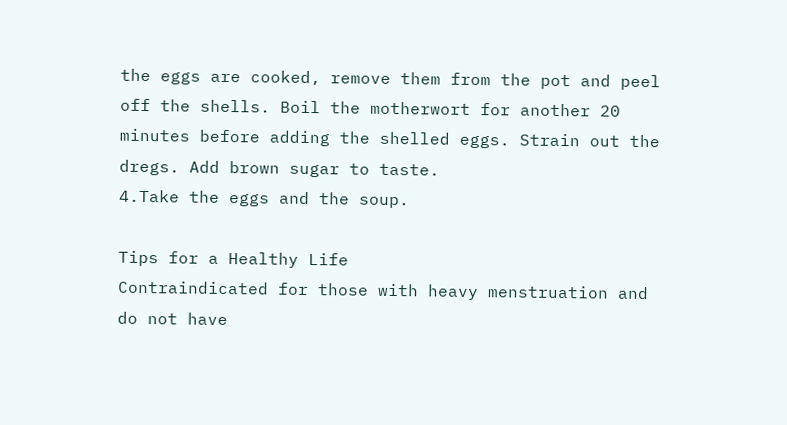the eggs are cooked, remove them from the pot and peel off the shells. Boil the motherwort for another 20 minutes before adding the shelled eggs. Strain out the dregs. Add brown sugar to taste.
4.Take the eggs and the soup.

Tips for a Healthy Life
Contraindicated for those with heavy menstruation and do not have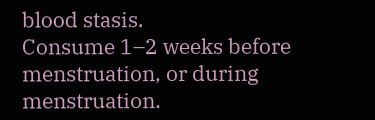blood stasis.
Consume 1–2 weeks before menstruation, or during menstruation.